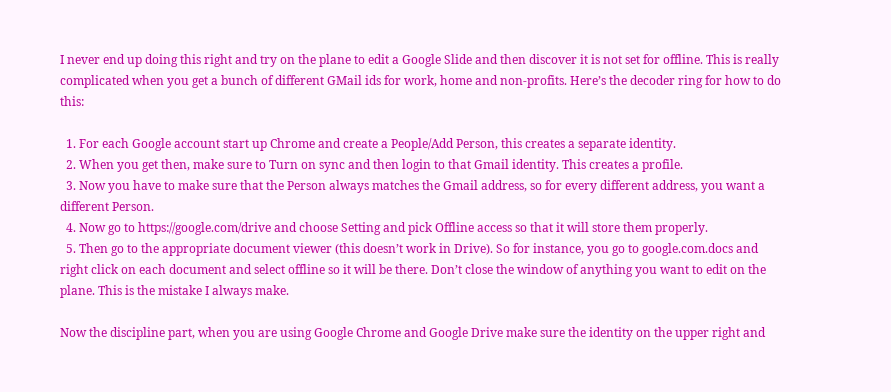I never end up doing this right and try on the plane to edit a Google Slide and then discover it is not set for offline. This is really complicated when you get a bunch of different GMail ids for work, home and non-profits. Here’s the decoder ring for how to do this:

  1. For each Google account start up Chrome and create a People/Add Person, this creates a separate identity.
  2. When you get then, make sure to Turn on sync and then login to that Gmail identity. This creates a profile.
  3. Now you have to make sure that the Person always matches the Gmail address, so for every different address, you want a different Person.
  4. Now go to https://google.com/drive and choose Setting and pick Offline access so that it will store them properly.
  5. Then go to the appropriate document viewer (this doesn’t work in Drive). So for instance, you go to google.com.docs and right click on each document and select offline so it will be there. Don’t close the window of anything you want to edit on the plane. This is the mistake I always make.

Now the discipline part, when you are using Google Chrome and Google Drive make sure the identity on the upper right and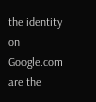the identity on Google.com are the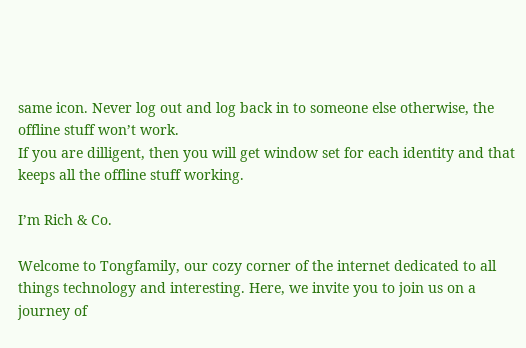same icon. Never log out and log back in to someone else otherwise, the offline stuff won’t work.
If you are dilligent, then you will get window set for each identity and that keeps all the offline stuff working.

I’m Rich & Co.

Welcome to Tongfamily, our cozy corner of the internet dedicated to all things technology and interesting. Here, we invite you to join us on a journey of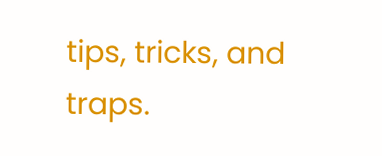tips, tricks, and traps.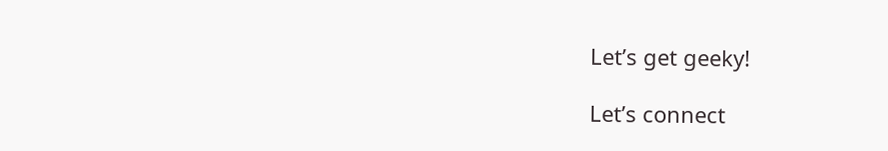Let’s get geeky!

Let’s connect